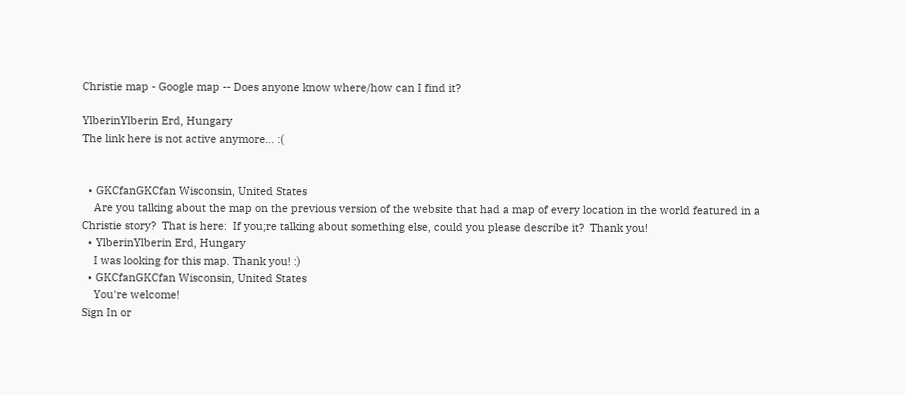Christie map - Google map -- Does anyone know where/how can I find it?

YlberinYlberin Erd, Hungary
The link here is not active anymore... :(


  • GKCfanGKCfan Wisconsin, United States
    Are you talking about the map on the previous version of the website that had a map of every location in the world featured in a Christie story?  That is here:  If you;re talking about something else, could you please describe it?  Thank you!
  • YlberinYlberin Erd, Hungary
    I was looking for this map. Thank you! :)
  • GKCfanGKCfan Wisconsin, United States
    You're welcome!
Sign In or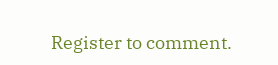Register to comment.